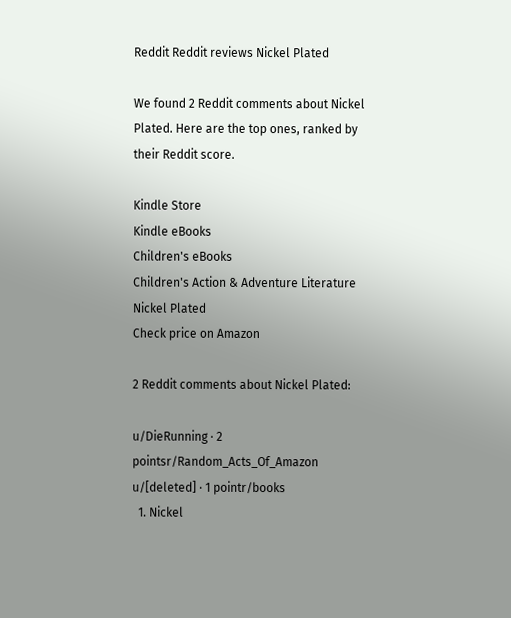Reddit Reddit reviews Nickel Plated

We found 2 Reddit comments about Nickel Plated. Here are the top ones, ranked by their Reddit score.

Kindle Store
Kindle eBooks
Children's eBooks
Children's Action & Adventure Literature
Nickel Plated
Check price on Amazon

2 Reddit comments about Nickel Plated:

u/DieRunning · 2 pointsr/Random_Acts_Of_Amazon
u/[deleted] · 1 pointr/books
  1. Nickel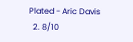Plated - Aric Davis
  2. 8/10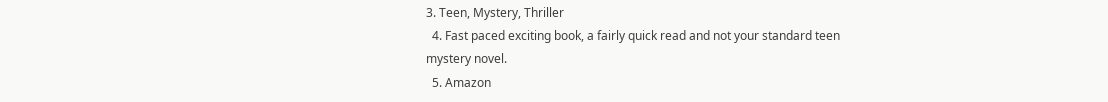3. Teen, Mystery, Thriller
  4. Fast paced exciting book, a fairly quick read and not your standard teen mystery novel.
  5. Amazon